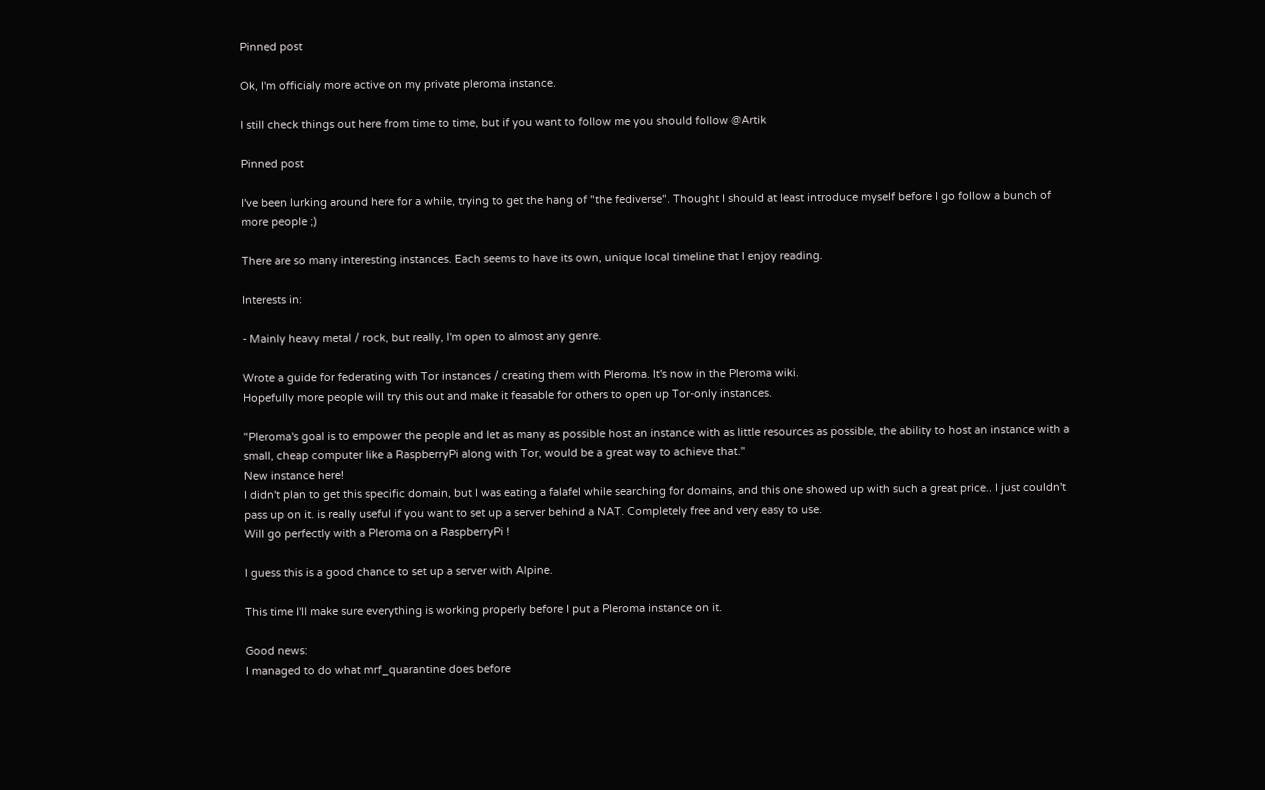Pinned post

Ok, I'm officialy more active on my private pleroma instance.

I still check things out here from time to time, but if you want to follow me you should follow @Artik

Pinned post

I've been lurking around here for a while, trying to get the hang of "the fediverse". Thought I should at least introduce myself before I go follow a bunch of more people ;)

There are so many interesting instances. Each seems to have its own, unique local timeline that I enjoy reading.

Interests in:

- Mainly heavy metal / rock, but really, I'm open to almost any genre.

Wrote a guide for federating with Tor instances / creating them with Pleroma. It's now in the Pleroma wiki.
Hopefully more people will try this out and make it feasable for others to open up Tor-only instances.

"Pleroma's goal is to empower the people and let as many as possible host an instance with as little resources as possible, the ability to host an instance with a small, cheap computer like a RaspberryPi along with Tor, would be a great way to achieve that."
New instance here!
I didn't plan to get this specific domain, but I was eating a falafel while searching for domains, and this one showed up with such a great price.. I just couldn't pass up on it. is really useful if you want to set up a server behind a NAT. Completely free and very easy to use.
Will go perfectly with a Pleroma on a RaspberryPi !

I guess this is a good chance to set up a server with Alpine.

This time I'll make sure everything is working properly before I put a Pleroma instance on it.

Good news:
I managed to do what mrf_quarantine does before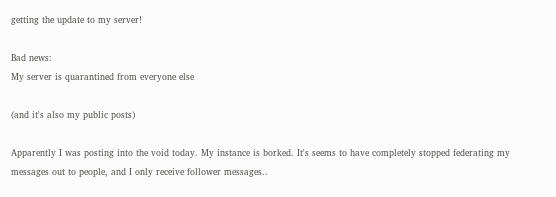getting the update to my server!

Bad news:
My server is quarantined from everyone else

(and it's also my public posts)

Apparently I was posting into the void today. My instance is borked. It's seems to have completely stopped federating my messages out to people, and I only receive follower messages..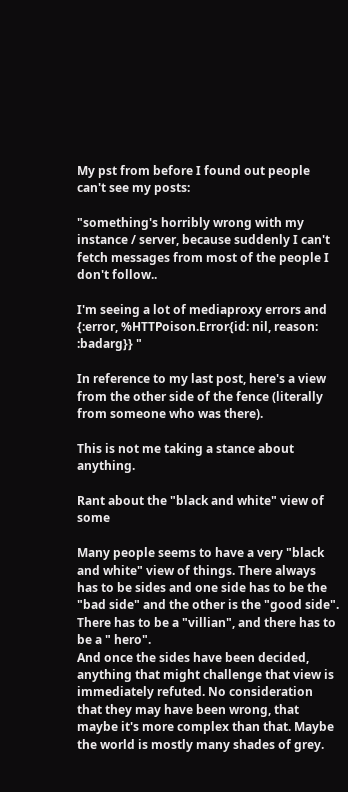My pst from before I found out people can't see my posts:

"something's horribly wrong with my instance / server, because suddenly I can't fetch messages from most of the people I don't follow..

I'm seeing a lot of mediaproxy errors and {:error, %HTTPoison.Error{id: nil, reason: :badarg}} "

In reference to my last post, here's a view from the other side of the fence (literally from someone who was there).

This is not me taking a stance about anything.

Rant about the "black and white" view of some

Many people seems to have a very "black and white" view of things. There always has to be sides and one side has to be the "bad side" and the other is the "good side". There has to be a "villian", and there has to be a " hero".
And once the sides have been decided, anything that might challenge that view is immediately refuted. No consideration that they may have been wrong, that maybe it's more complex than that. Maybe the world is mostly many shades of grey.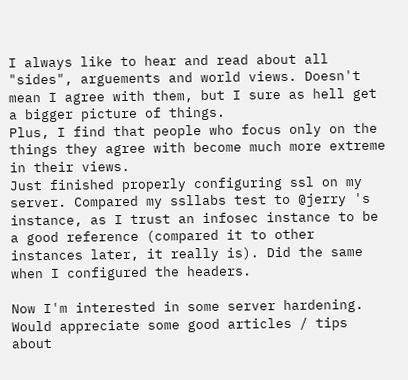I always like to hear and read about all "sides", arguements and world views. Doesn't mean I agree with them, but I sure as hell get a bigger picture of things.
Plus, I find that people who focus only on the things they agree with become much more extreme in their views.
Just finished properly configuring ssl on my server. Compared my ssllabs test to @jerry 's instance, as I trust an infosec instance to be a good reference (compared it to other instances later, it really is). Did the same when I configured the headers.

Now I'm interested in some server hardening. Would appreciate some good articles / tips about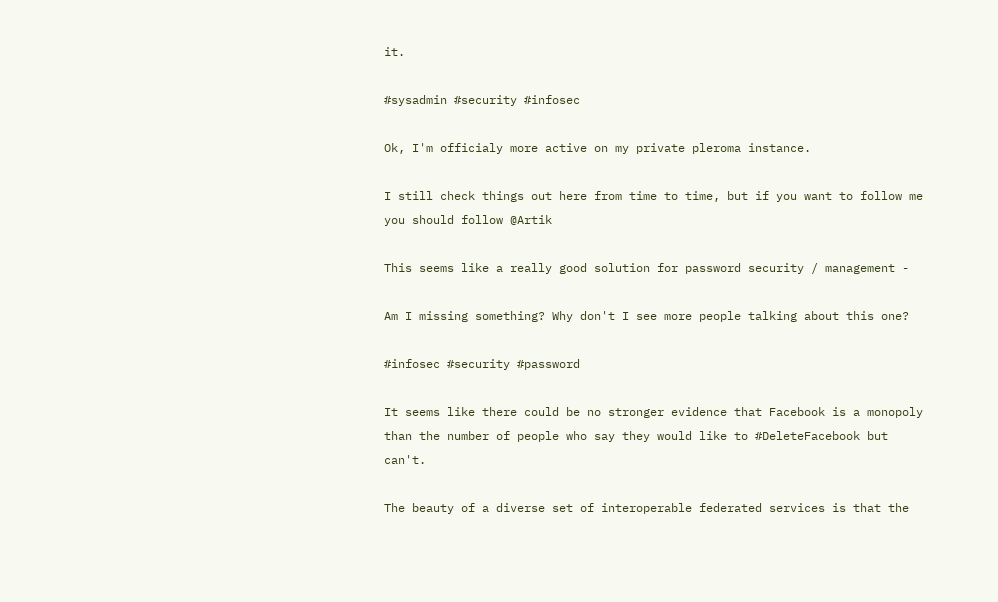it.

#sysadmin #security #infosec

Ok, I'm officialy more active on my private pleroma instance.

I still check things out here from time to time, but if you want to follow me you should follow @Artik

This seems like a really good solution for password security / management -

Am I missing something? Why don't I see more people talking about this one?

#infosec #security #password

It seems like there could be no stronger evidence that Facebook is a monopoly than the number of people who say they would like to #DeleteFacebook but can't.

The beauty of a diverse set of interoperable federated services is that the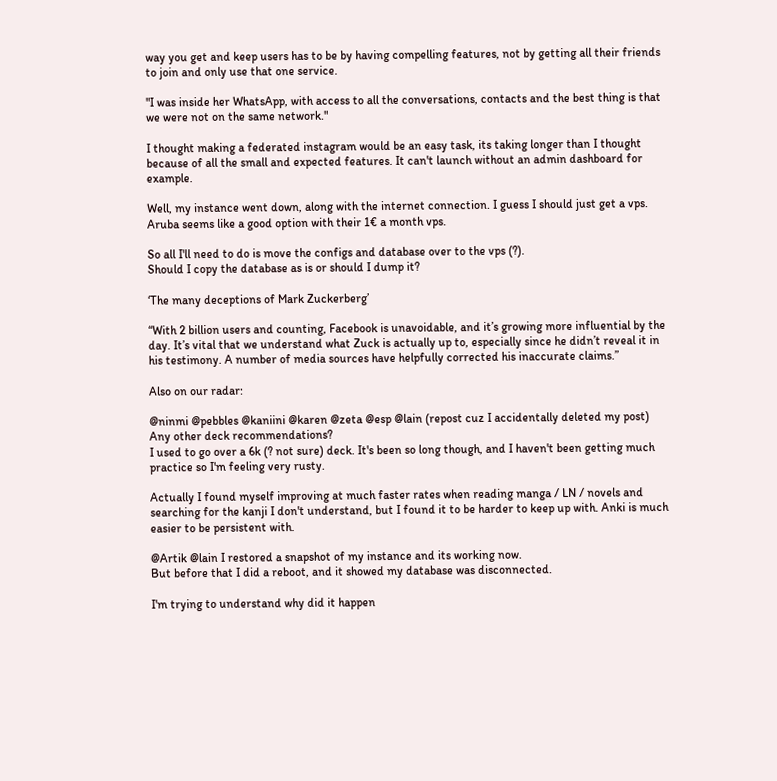way you get and keep users has to be by having compelling features, not by getting all their friends to join and only use that one service.

"I was inside her WhatsApp, with access to all the conversations, contacts and the best thing is that we were not on the same network."

I thought making a federated instagram would be an easy task, its taking longer than I thought because of all the small and expected features. It can't launch without an admin dashboard for example.

Well, my instance went down, along with the internet connection. I guess I should just get a vps.
Aruba seems like a good option with their 1€ a month vps.

So all I'll need to do is move the configs and database over to the vps (?).
Should I copy the database as is or should I dump it?

‘The many deceptions of Mark Zuckerberg’

“With 2 billion users and counting, Facebook is unavoidable, and it’s growing more influential by the day. It’s vital that we understand what Zuck is actually up to, especially since he didn’t reveal it in his testimony. A number of media sources have helpfully corrected his inaccurate claims.”

Also on our radar:

@ninmi @pebbles @kaniini @karen @zeta @esp @lain (repost cuz I accidentally deleted my post) Any other deck recommendations?
I used to go over a 6k (? not sure) deck. It's been so long though, and I haven't been getting much practice so I'm feeling very rusty.

Actually I found myself improving at much faster rates when reading manga / LN / novels and searching for the kanji I don't understand, but I found it to be harder to keep up with. Anki is much easier to be persistent with.

@Artik @lain I restored a snapshot of my instance and its working now.
But before that I did a reboot, and it showed my database was disconnected.

I'm trying to understand why did it happen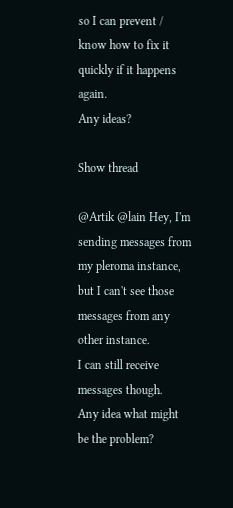so I can prevent / know how to fix it quickly if it happens again.
Any ideas?

Show thread

@Artik @lain Hey, I'm sending messages from my pleroma instance, but I can't see those messages from any other instance.
I can still receive messages though.
Any idea what might be the problem?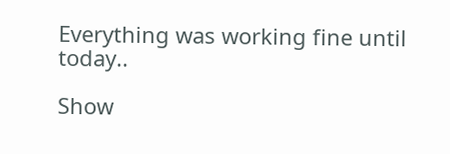Everything was working fine until today..

Show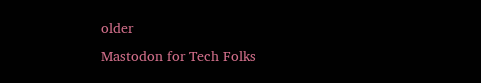older
Mastodon for Tech Folks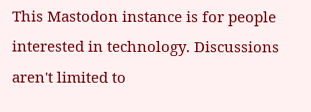This Mastodon instance is for people interested in technology. Discussions aren't limited to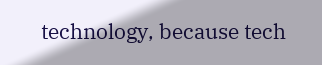technology, because tech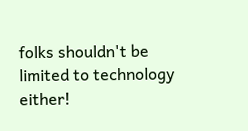folks shouldn't be limited to technology either!